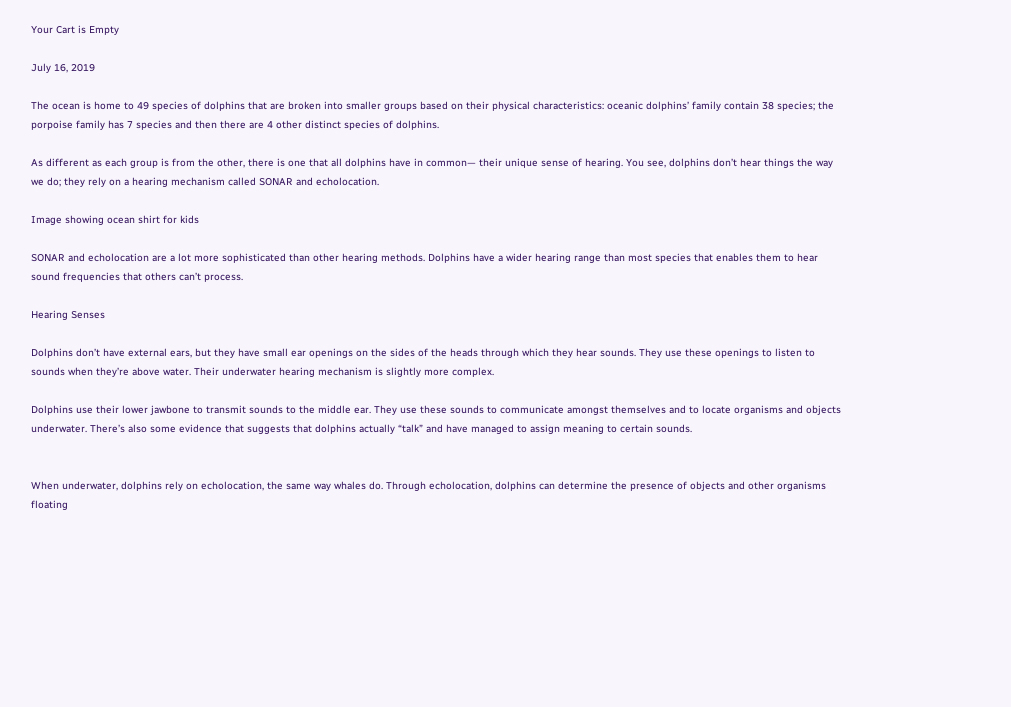Your Cart is Empty

July 16, 2019

The ocean is home to 49 species of dolphins that are broken into smaller groups based on their physical characteristics: oceanic dolphins’ family contain 38 species; the porpoise family has 7 species and then there are 4 other distinct species of dolphins.

As different as each group is from the other, there is one that all dolphins have in common— their unique sense of hearing. You see, dolphins don’t hear things the way we do; they rely on a hearing mechanism called SONAR and echolocation.

Image showing ocean shirt for kids

SONAR and echolocation are a lot more sophisticated than other hearing methods. Dolphins have a wider hearing range than most species that enables them to hear sound frequencies that others can’t process.

Hearing Senses

Dolphins don’t have external ears, but they have small ear openings on the sides of the heads through which they hear sounds. They use these openings to listen to sounds when they’re above water. Their underwater hearing mechanism is slightly more complex.

Dolphins use their lower jawbone to transmit sounds to the middle ear. They use these sounds to communicate amongst themselves and to locate organisms and objects underwater. There’s also some evidence that suggests that dolphins actually “talk” and have managed to assign meaning to certain sounds.


When underwater, dolphins rely on echolocation, the same way whales do. Through echolocation, dolphins can determine the presence of objects and other organisms floating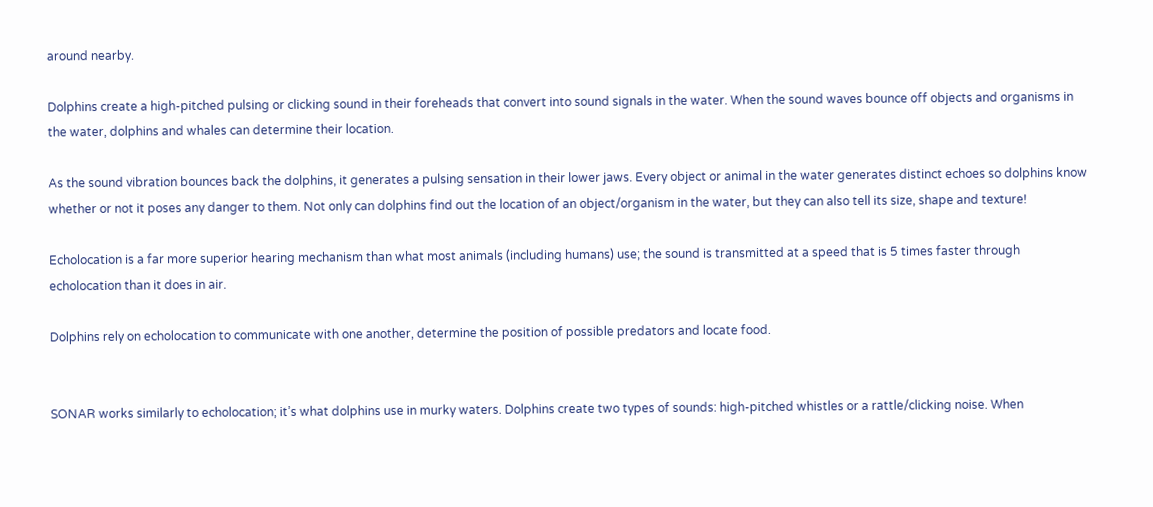around nearby.

Dolphins create a high-pitched pulsing or clicking sound in their foreheads that convert into sound signals in the water. When the sound waves bounce off objects and organisms in the water, dolphins and whales can determine their location.

As the sound vibration bounces back the dolphins, it generates a pulsing sensation in their lower jaws. Every object or animal in the water generates distinct echoes so dolphins know whether or not it poses any danger to them. Not only can dolphins find out the location of an object/organism in the water, but they can also tell its size, shape and texture!

Echolocation is a far more superior hearing mechanism than what most animals (including humans) use; the sound is transmitted at a speed that is 5 times faster through echolocation than it does in air.

Dolphins rely on echolocation to communicate with one another, determine the position of possible predators and locate food.


SONAR works similarly to echolocation; it’s what dolphins use in murky waters. Dolphins create two types of sounds: high-pitched whistles or a rattle/clicking noise. When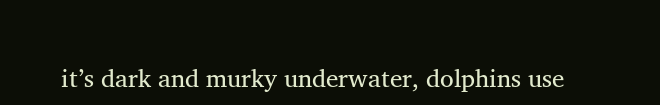it’s dark and murky underwater, dolphins use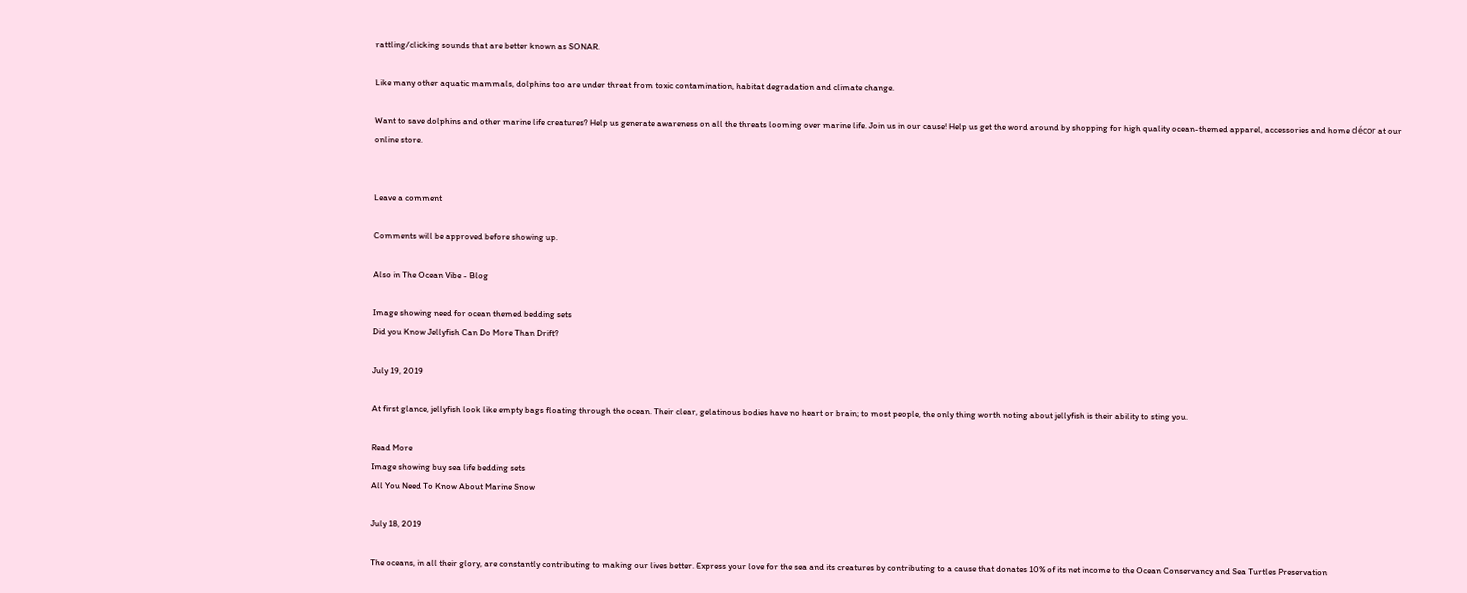rattling/clicking sounds that are better known as SONAR.

Like many other aquatic mammals, dolphins too are under threat from toxic contamination, habitat degradation and climate change.

Want to save dolphins and other marine life creatures? Help us generate awareness on all the threats looming over marine life. Join us in our cause! Help us get the word around by shopping for high quality ocean-themed apparel, accessories and home décor at our online store.


Leave a comment

Comments will be approved before showing up.

Also in The Ocean Vibe - Blog

Image showing need for ocean themed bedding sets
Did you Know Jellyfish Can Do More Than Drift?

July 19, 2019

At first glance, jellyfish look like empty bags floating through the ocean. Their clear, gelatinous bodies have no heart or brain; to most people, the only thing worth noting about jellyfish is their ability to sting you.

Read More
Image showing buy sea life bedding sets
All You Need To Know About Marine Snow

July 18, 2019

The oceans, in all their glory, are constantly contributing to making our lives better. Express your love for the sea and its creatures by contributing to a cause that donates 10% of its net income to the Ocean Conservancy and Sea Turtles Preservation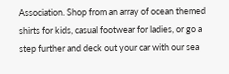Association. Shop from an array of ocean themed shirts for kids, casual footwear for ladies, or go a step further and deck out your car with our sea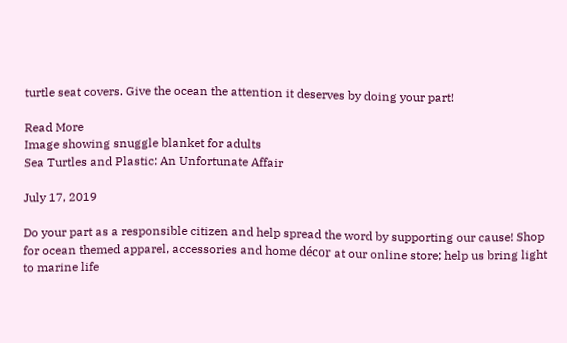turtle seat covers. Give the ocean the attention it deserves by doing your part!

Read More
Image showing snuggle blanket for adults
Sea Turtles and Plastic: An Unfortunate Affair

July 17, 2019

Do your part as a responsible citizen and help spread the word by supporting our cause! Shop for ocean themed apparel, accessories and home décor at our online store; help us bring light to marine life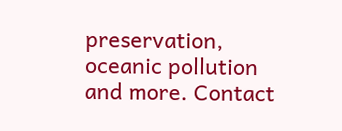preservation, oceanic pollution and more. Contact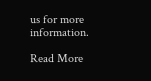us for more information.

Read More